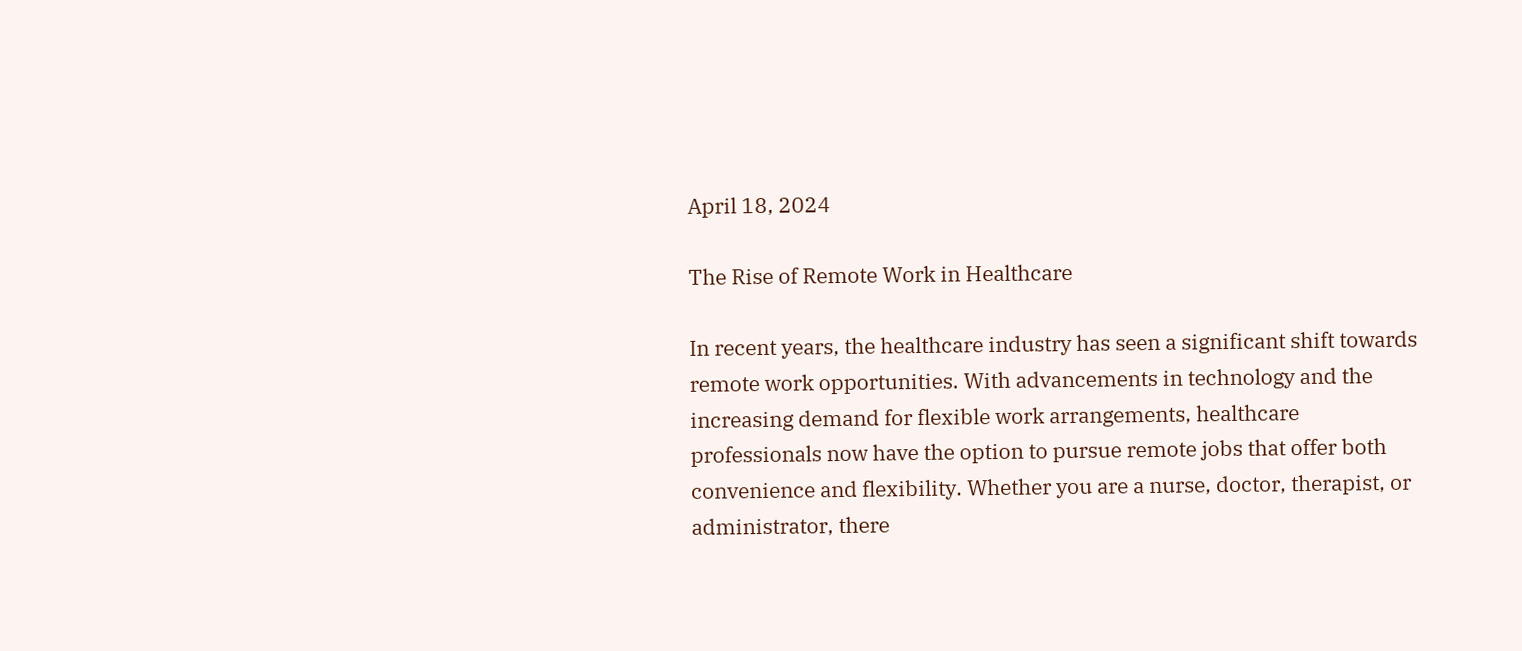April 18, 2024

The Rise of Remote Work in Healthcare

In recent years, the healthcare industry has seen a significant shift towards remote work opportunities. With advancements in technology and the increasing demand for flexible work arrangements, healthcare professionals now have the option to pursue remote jobs that offer both convenience and flexibility. Whether you are a nurse, doctor, therapist, or administrator, there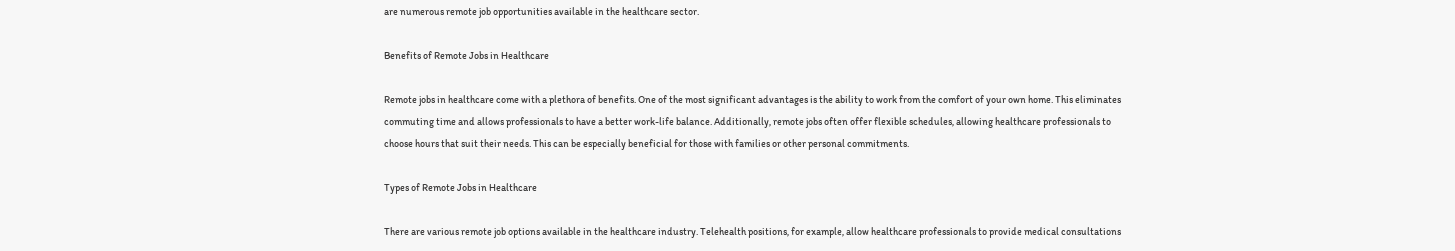are numerous remote job opportunities available in the healthcare sector.

Benefits of Remote Jobs in Healthcare

Remote jobs in healthcare come with a plethora of benefits. One of the most significant advantages is the ability to work from the comfort of your own home. This eliminates commuting time and allows professionals to have a better work-life balance. Additionally, remote jobs often offer flexible schedules, allowing healthcare professionals to choose hours that suit their needs. This can be especially beneficial for those with families or other personal commitments.

Types of Remote Jobs in Healthcare

There are various remote job options available in the healthcare industry. Telehealth positions, for example, allow healthcare professionals to provide medical consultations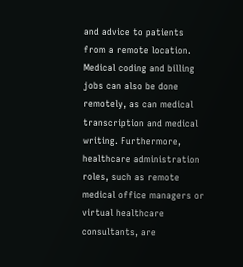and advice to patients from a remote location. Medical coding and billing jobs can also be done remotely, as can medical transcription and medical writing. Furthermore, healthcare administration roles, such as remote medical office managers or virtual healthcare consultants, are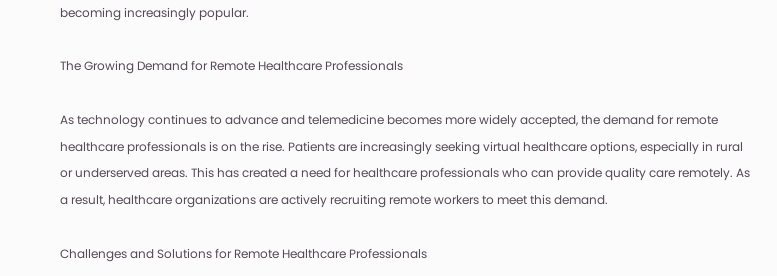becoming increasingly popular.

The Growing Demand for Remote Healthcare Professionals

As technology continues to advance and telemedicine becomes more widely accepted, the demand for remote healthcare professionals is on the rise. Patients are increasingly seeking virtual healthcare options, especially in rural or underserved areas. This has created a need for healthcare professionals who can provide quality care remotely. As a result, healthcare organizations are actively recruiting remote workers to meet this demand.

Challenges and Solutions for Remote Healthcare Professionals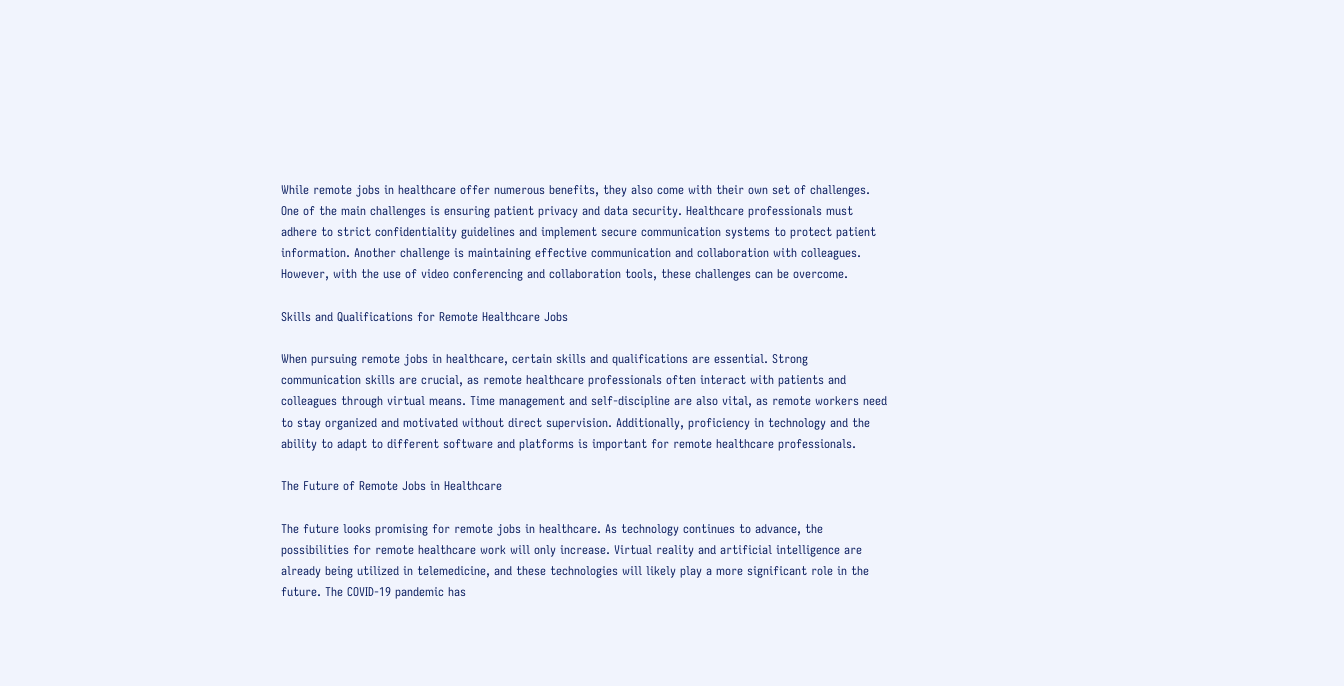While remote jobs in healthcare offer numerous benefits, they also come with their own set of challenges. One of the main challenges is ensuring patient privacy and data security. Healthcare professionals must adhere to strict confidentiality guidelines and implement secure communication systems to protect patient information. Another challenge is maintaining effective communication and collaboration with colleagues. However, with the use of video conferencing and collaboration tools, these challenges can be overcome.

Skills and Qualifications for Remote Healthcare Jobs

When pursuing remote jobs in healthcare, certain skills and qualifications are essential. Strong communication skills are crucial, as remote healthcare professionals often interact with patients and colleagues through virtual means. Time management and self-discipline are also vital, as remote workers need to stay organized and motivated without direct supervision. Additionally, proficiency in technology and the ability to adapt to different software and platforms is important for remote healthcare professionals.

The Future of Remote Jobs in Healthcare

The future looks promising for remote jobs in healthcare. As technology continues to advance, the possibilities for remote healthcare work will only increase. Virtual reality and artificial intelligence are already being utilized in telemedicine, and these technologies will likely play a more significant role in the future. The COVID-19 pandemic has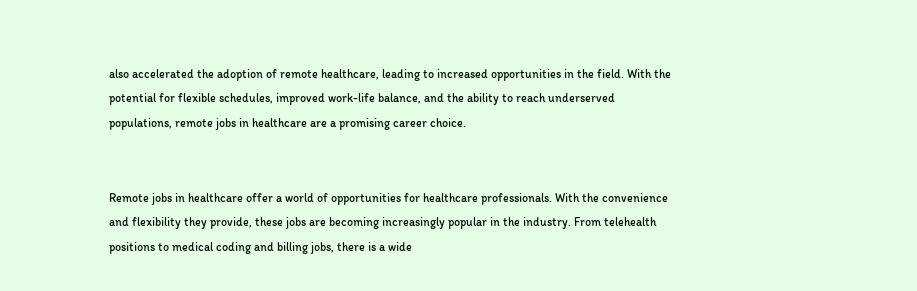also accelerated the adoption of remote healthcare, leading to increased opportunities in the field. With the potential for flexible schedules, improved work-life balance, and the ability to reach underserved populations, remote jobs in healthcare are a promising career choice.


Remote jobs in healthcare offer a world of opportunities for healthcare professionals. With the convenience and flexibility they provide, these jobs are becoming increasingly popular in the industry. From telehealth positions to medical coding and billing jobs, there is a wide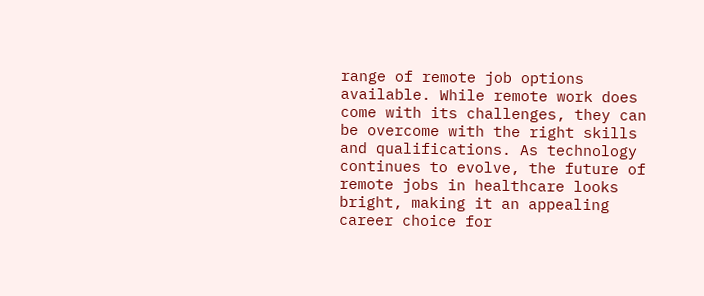range of remote job options available. While remote work does come with its challenges, they can be overcome with the right skills and qualifications. As technology continues to evolve, the future of remote jobs in healthcare looks bright, making it an appealing career choice for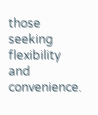those seeking flexibility and convenience.